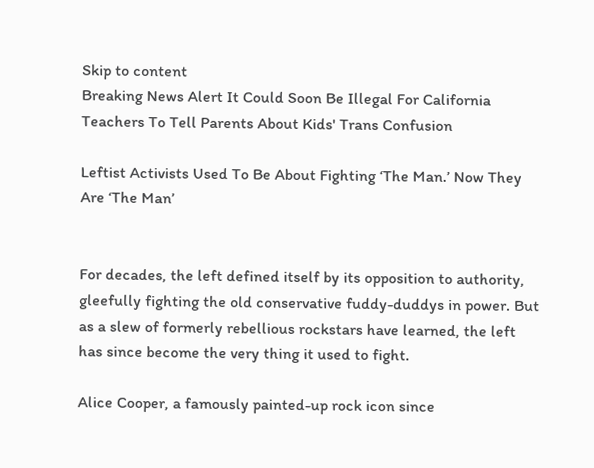Skip to content
Breaking News Alert It Could Soon Be Illegal For California Teachers To Tell Parents About Kids' Trans Confusion

Leftist Activists Used To Be About Fighting ‘The Man.’ Now They Are ‘The Man’


For decades, the left defined itself by its opposition to authority, gleefully fighting the old conservative fuddy-duddys in power. But as a slew of formerly rebellious rockstars have learned, the left has since become the very thing it used to fight.

Alice Cooper, a famously painted-up rock icon since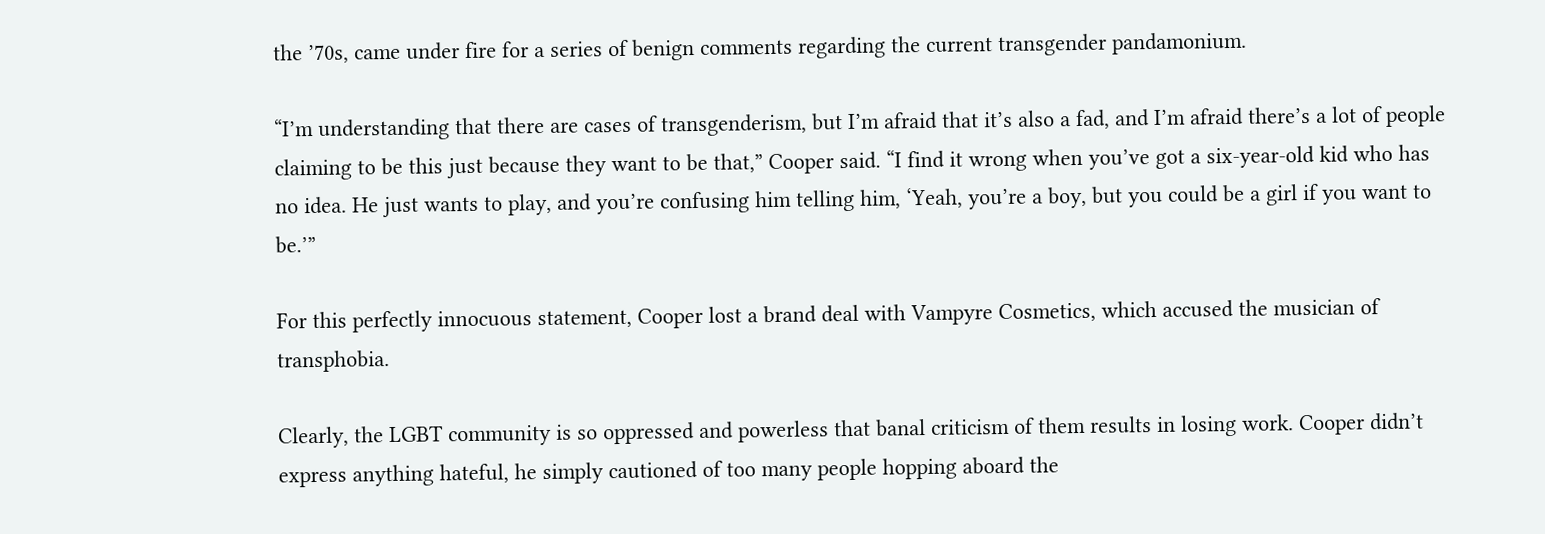the ’70s, came under fire for a series of benign comments regarding the current transgender pandamonium.

“I’m understanding that there are cases of transgenderism, but I’m afraid that it’s also a fad, and I’m afraid there’s a lot of people claiming to be this just because they want to be that,” Cooper said. “I find it wrong when you’ve got a six-year-old kid who has no idea. He just wants to play, and you’re confusing him telling him, ‘Yeah, you’re a boy, but you could be a girl if you want to be.’”

For this perfectly innocuous statement, Cooper lost a brand deal with Vampyre Cosmetics, which accused the musician of transphobia.

Clearly, the LGBT community is so oppressed and powerless that banal criticism of them results in losing work. Cooper didn’t express anything hateful, he simply cautioned of too many people hopping aboard the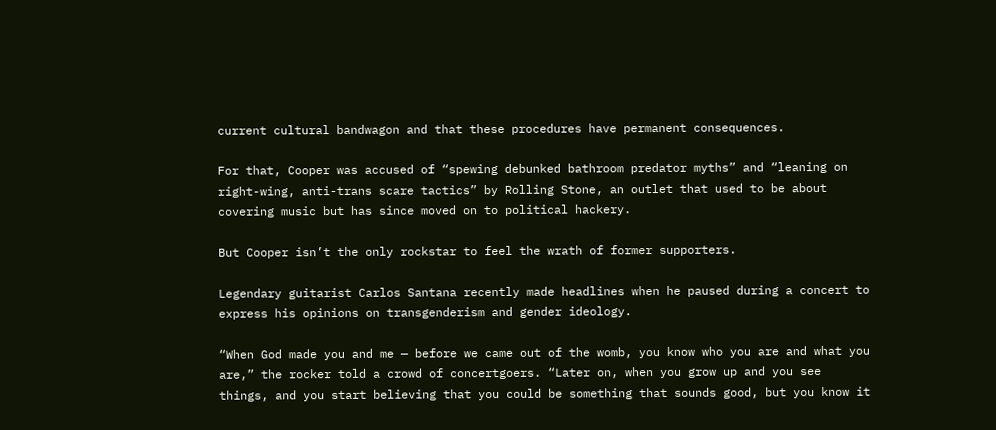current cultural bandwagon and that these procedures have permanent consequences.

For that, Cooper was accused of “spewing debunked bathroom predator myths” and “leaning on right-wing, anti-trans scare tactics” by Rolling Stone, an outlet that used to be about covering music but has since moved on to political hackery.

But Cooper isn’t the only rockstar to feel the wrath of former supporters.

Legendary guitarist Carlos Santana recently made headlines when he paused during a concert to express his opinions on transgenderism and gender ideology.

“When God made you and me — before we came out of the womb, you know who you are and what you are,” the rocker told a crowd of concertgoers. “Later on, when you grow up and you see things, and you start believing that you could be something that sounds good, but you know it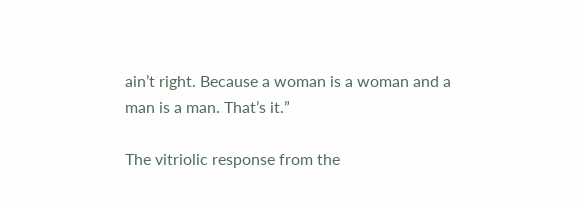ain’t right. Because a woman is a woman and a man is a man. That’s it.”

The vitriolic response from the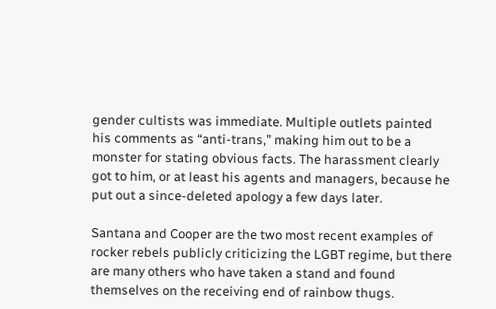gender cultists was immediate. Multiple outlets painted his comments as “anti-trans,” making him out to be a monster for stating obvious facts. The harassment clearly got to him, or at least his agents and managers, because he put out a since-deleted apology a few days later.

Santana and Cooper are the two most recent examples of rocker rebels publicly criticizing the LGBT regime, but there are many others who have taken a stand and found themselves on the receiving end of rainbow thugs.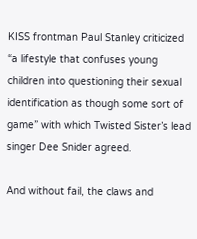KISS frontman Paul Stanley criticized “a lifestyle that confuses young children into questioning their sexual identification as though some sort of game” with which Twisted Sister’s lead singer Dee Snider agreed.

And without fail, the claws and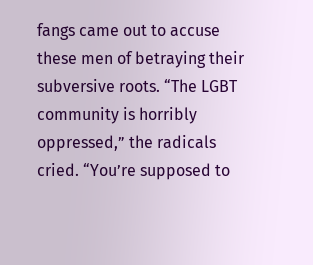fangs came out to accuse these men of betraying their subversive roots. “The LGBT community is horribly oppressed,” the radicals cried. “You’re supposed to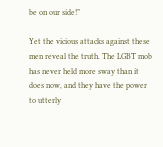be on our side!”

Yet the vicious attacks against these men reveal the truth. The LGBT mob has never held more sway than it does now, and they have the power to utterly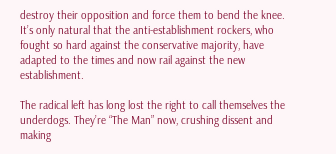destroy their opposition and force them to bend the knee. It’s only natural that the anti-establishment rockers, who fought so hard against the conservative majority, have adapted to the times and now rail against the new establishment.

The radical left has long lost the right to call themselves the underdogs. They’re “The Man” now, crushing dissent and making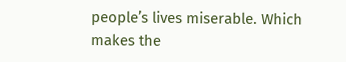people’s lives miserable. Which makes the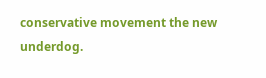conservative movement the new underdog.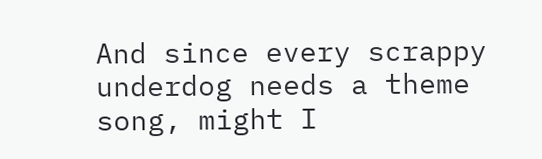And since every scrappy underdog needs a theme song, might I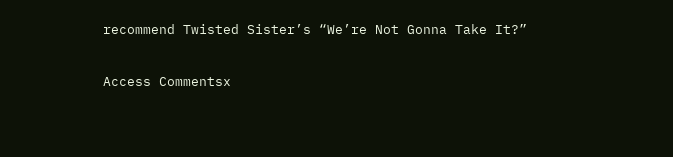recommend Twisted Sister’s “We’re Not Gonna Take It?”

Access Commentsx